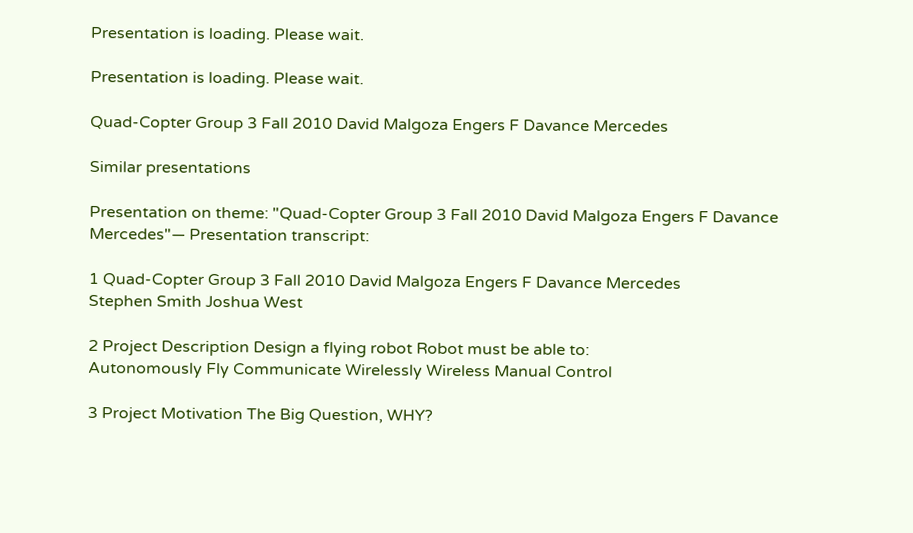Presentation is loading. Please wait.

Presentation is loading. Please wait.

Quad-Copter Group 3 Fall 2010 David Malgoza Engers F Davance Mercedes

Similar presentations

Presentation on theme: "Quad-Copter Group 3 Fall 2010 David Malgoza Engers F Davance Mercedes"— Presentation transcript:

1 Quad-Copter Group 3 Fall 2010 David Malgoza Engers F Davance Mercedes
Stephen Smith Joshua West

2 Project Description Design a flying robot Robot must be able to:
Autonomously Fly Communicate Wirelessly Wireless Manual Control

3 Project Motivation The Big Question, WHY?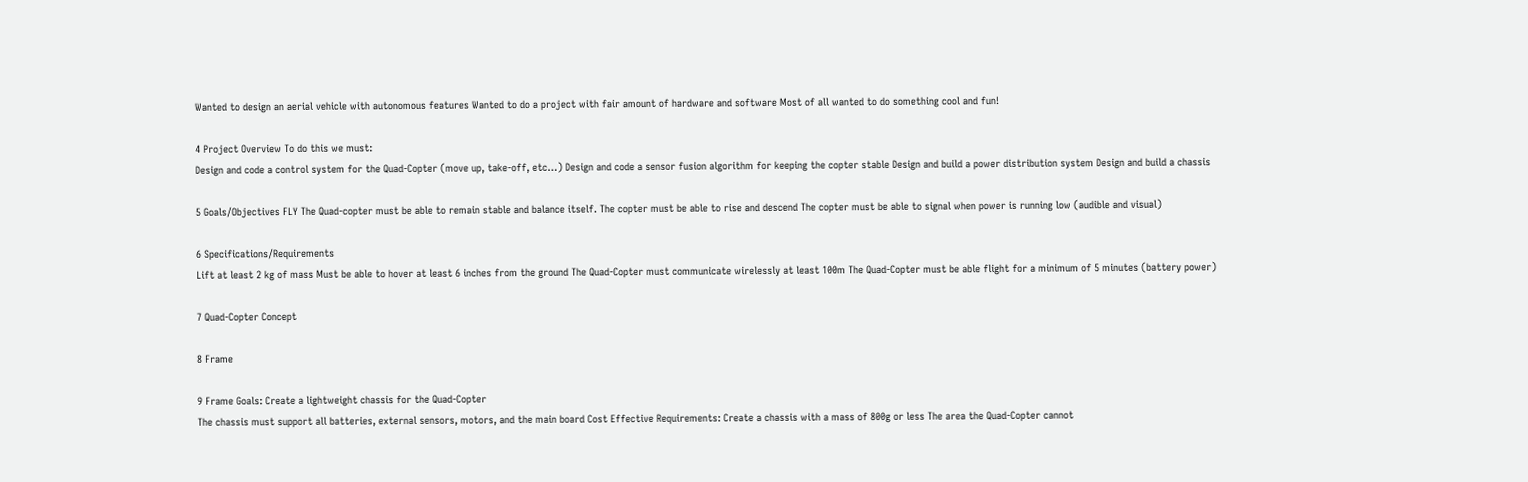Wanted to design an aerial vehicle with autonomous features Wanted to do a project with fair amount of hardware and software Most of all wanted to do something cool and fun!

4 Project Overview To do this we must:
Design and code a control system for the Quad-Copter (move up, take-off, etc…) Design and code a sensor fusion algorithm for keeping the copter stable Design and build a power distribution system Design and build a chassis

5 Goals/Objectives FLY The Quad-copter must be able to remain stable and balance itself. The copter must be able to rise and descend The copter must be able to signal when power is running low (audible and visual)

6 Specifications/Requirements
Lift at least 2 kg of mass Must be able to hover at least 6 inches from the ground The Quad-Copter must communicate wirelessly at least 100m The Quad-Copter must be able flight for a minimum of 5 minutes (battery power)

7 Quad-Copter Concept

8 Frame

9 Frame Goals: Create a lightweight chassis for the Quad-Copter
The chassis must support all batteries, external sensors, motors, and the main board Cost Effective Requirements: Create a chassis with a mass of 800g or less The area the Quad-Copter cannot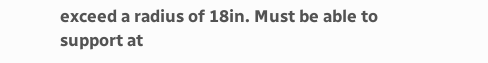exceed a radius of 18in. Must be able to support at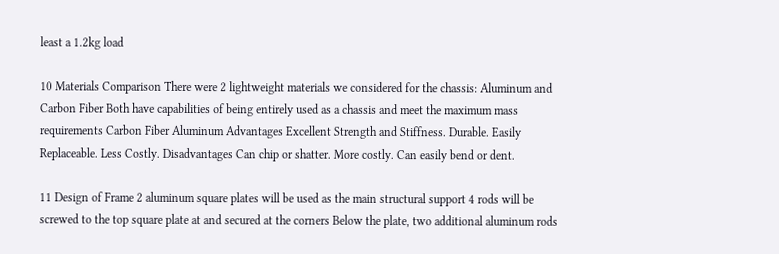least a 1.2kg load

10 Materials Comparison There were 2 lightweight materials we considered for the chassis: Aluminum and Carbon Fiber Both have capabilities of being entirely used as a chassis and meet the maximum mass requirements Carbon Fiber Aluminum Advantages Excellent Strength and Stiffness. Durable. Easily Replaceable. Less Costly. Disadvantages Can chip or shatter. More costly. Can easily bend or dent.

11 Design of Frame 2 aluminum square plates will be used as the main structural support 4 rods will be screwed to the top square plate at and secured at the corners Below the plate, two additional aluminum rods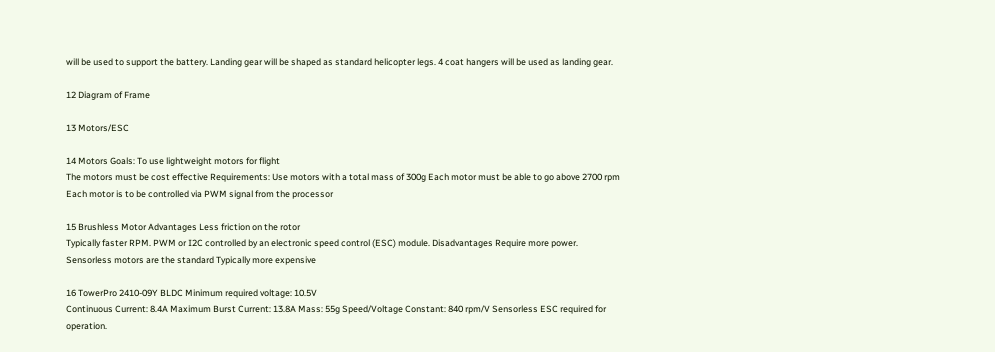will be used to support the battery. Landing gear will be shaped as standard helicopter legs. 4 coat hangers will be used as landing gear.

12 Diagram of Frame

13 Motors/ESC

14 Motors Goals: To use lightweight motors for flight
The motors must be cost effective Requirements: Use motors with a total mass of 300g Each motor must be able to go above 2700 rpm Each motor is to be controlled via PWM signal from the processor

15 Brushless Motor Advantages Less friction on the rotor
Typically faster RPM. PWM or I2C controlled by an electronic speed control (ESC) module. Disadvantages Require more power. Sensorless motors are the standard Typically more expensive

16 TowerPro 2410-09Y BLDC Minimum required voltage: 10.5V
Continuous Current: 8.4A Maximum Burst Current: 13.8A Mass: 55g Speed/Voltage Constant: 840 rpm/V Sensorless ESC required for operation.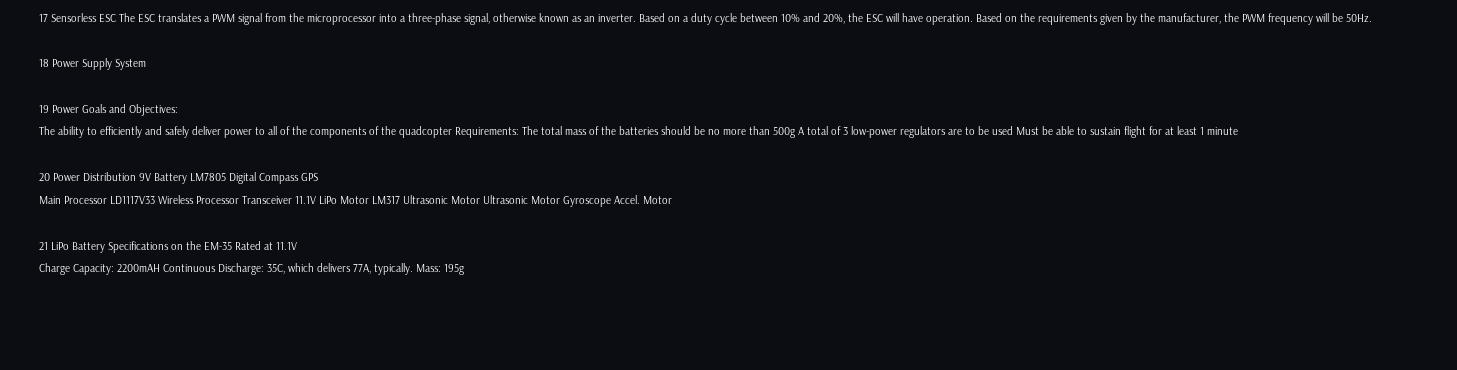17 Sensorless ESC The ESC translates a PWM signal from the microprocessor into a three-phase signal, otherwise known as an inverter. Based on a duty cycle between 10% and 20%, the ESC will have operation. Based on the requirements given by the manufacturer, the PWM frequency will be 50Hz.

18 Power Supply System

19 Power Goals and Objectives:
The ability to efficiently and safely deliver power to all of the components of the quadcopter Requirements: The total mass of the batteries should be no more than 500g A total of 3 low-power regulators are to be used Must be able to sustain flight for at least 1 minute

20 Power Distribution 9V Battery LM7805 Digital Compass GPS
Main Processor LD1117V33 Wireless Processor Transceiver 11.1V LiPo Motor LM317 Ultrasonic Motor Ultrasonic Motor Gyroscope Accel. Motor

21 LiPo Battery Specifications on the EM-35 Rated at 11.1V
Charge Capacity: 2200mAH Continuous Discharge: 35C, which delivers 77A, typically. Mass: 195g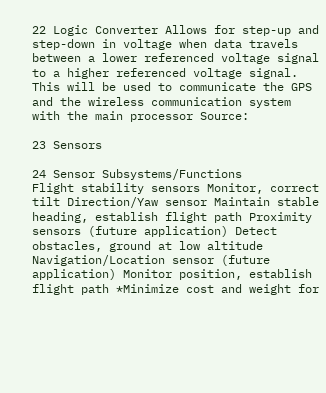22 Logic Converter Allows for step-up and step-down in voltage when data travels between a lower referenced voltage signal to a higher referenced voltage signal. This will be used to communicate the GPS and the wireless communication system with the main processor Source:

23 Sensors

24 Sensor Subsystems/Functions
Flight stability sensors Monitor, correct tilt Direction/Yaw sensor Maintain stable heading, establish flight path Proximity sensors (future application) Detect obstacles, ground at low altitude Navigation/Location sensor (future application) Monitor position, establish flight path *Minimize cost and weight for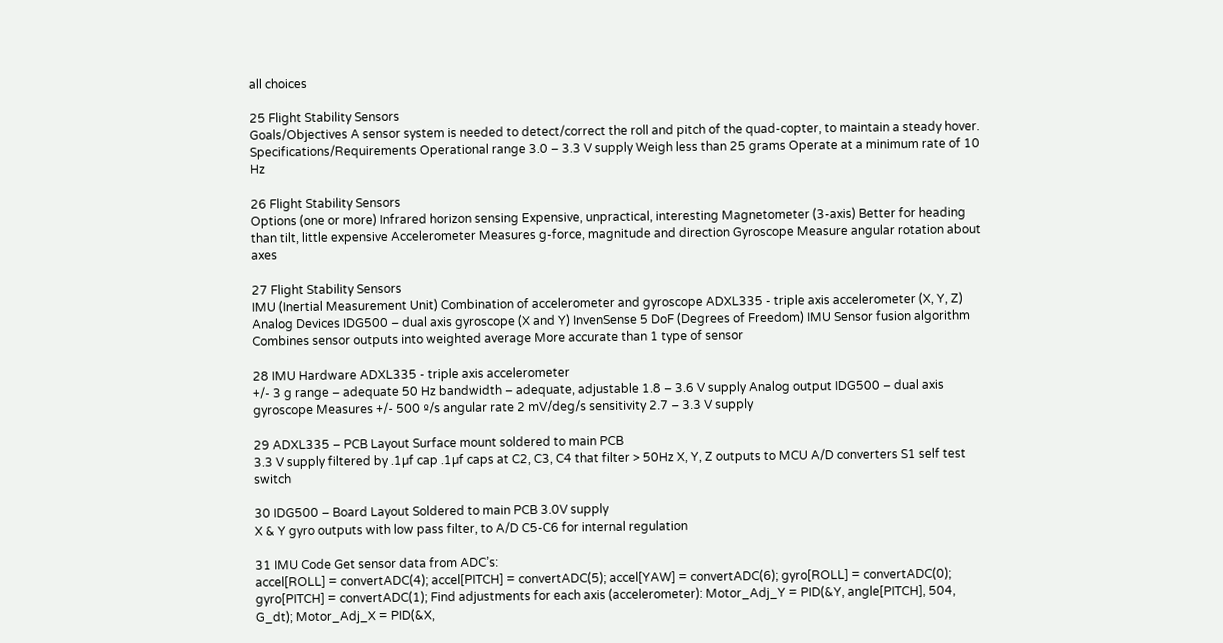all choices

25 Flight Stability Sensors
Goals/Objectives A sensor system is needed to detect/correct the roll and pitch of the quad-copter, to maintain a steady hover. Specifications/Requirements Operational range 3.0 – 3.3 V supply Weigh less than 25 grams Operate at a minimum rate of 10 Hz

26 Flight Stability Sensors
Options (one or more) Infrared horizon sensing Expensive, unpractical, interesting Magnetometer (3-axis) Better for heading than tilt, little expensive Accelerometer Measures g-force, magnitude and direction Gyroscope Measure angular rotation about axes

27 Flight Stability Sensors
IMU (Inertial Measurement Unit) Combination of accelerometer and gyroscope ADXL335 - triple axis accelerometer (X, Y, Z) Analog Devices IDG500 – dual axis gyroscope (X and Y) InvenSense 5 DoF (Degrees of Freedom) IMU Sensor fusion algorithm Combines sensor outputs into weighted average More accurate than 1 type of sensor

28 IMU Hardware ADXL335 - triple axis accelerometer
+/- 3 g range – adequate 50 Hz bandwidth – adequate, adjustable 1.8 – 3.6 V supply Analog output IDG500 – dual axis gyroscope Measures +/- 500 º/s angular rate 2 mV/deg/s sensitivity 2.7 – 3.3 V supply

29 ADXL335 – PCB Layout Surface mount soldered to main PCB
3.3 V supply filtered by .1µf cap .1µf caps at C2, C3, C4 that filter > 50Hz X, Y, Z outputs to MCU A/D converters S1 self test switch

30 IDG500 – Board Layout Soldered to main PCB 3.0V supply
X & Y gyro outputs with low pass filter, to A/D C5-C6 for internal regulation

31 IMU Code Get sensor data from ADC’s:
accel[ROLL] = convertADC(4); accel[PITCH] = convertADC(5); accel[YAW] = convertADC(6); gyro[ROLL] = convertADC(0); gyro[PITCH] = convertADC(1); Find adjustments for each axis (accelerometer): Motor_Adj_Y = PID(&Y, angle[PITCH], 504, G_dt); Motor_Adj_X = PID(&X,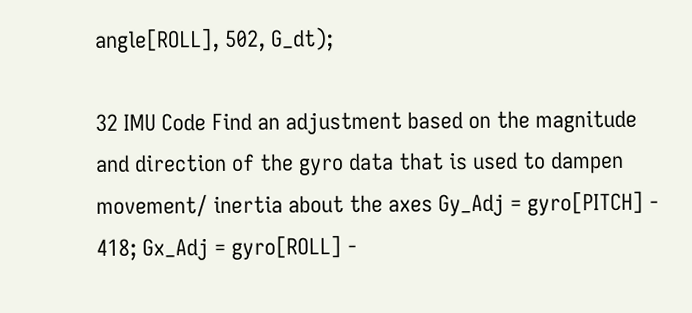angle[ROLL], 502, G_dt);

32 IMU Code Find an adjustment based on the magnitude and direction of the gyro data that is used to dampen movement/ inertia about the axes Gy_Adj = gyro[PITCH] - 418; Gx_Adj = gyro[ROLL] -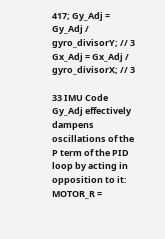417; Gy_Adj = Gy_Adj / gyro_divisorY; // 3 Gx_Adj = Gx_Adj / gyro_divisorX; // 3

33 IMU Code Gy_Adj effectively dampens oscillations of the P term of the PID loop by acting in opposition to it: MOTOR_R =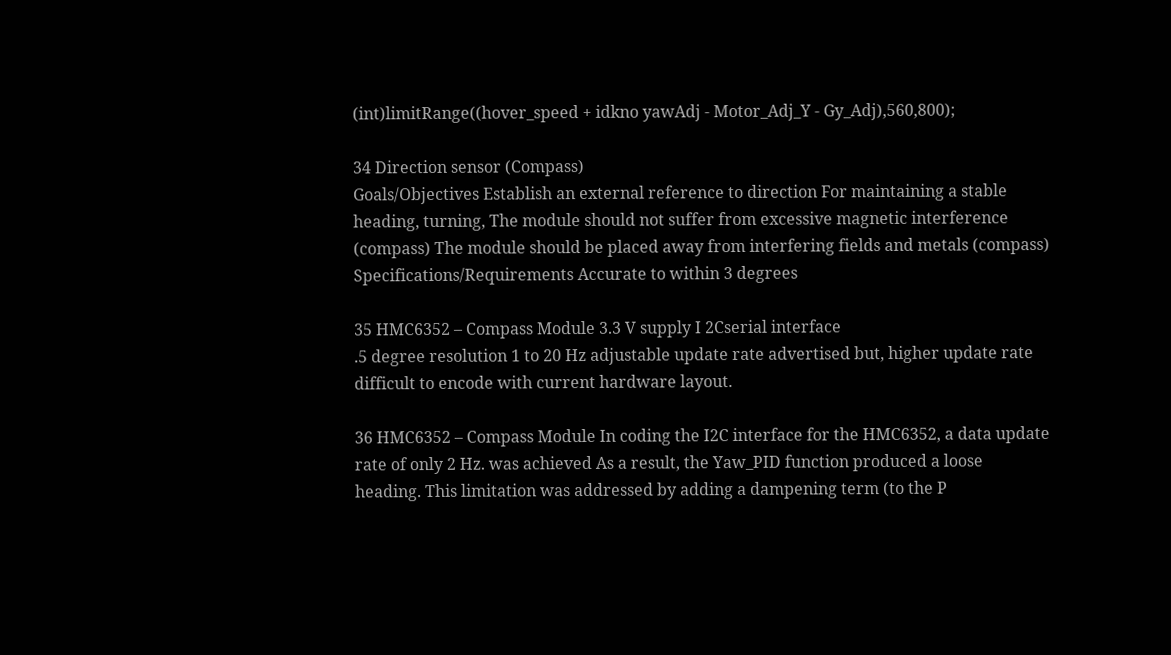(int)limitRange((hover_speed + idkno yawAdj - Motor_Adj_Y - Gy_Adj),560,800);

34 Direction sensor (Compass)
Goals/Objectives Establish an external reference to direction For maintaining a stable heading, turning, The module should not suffer from excessive magnetic interference (compass) The module should be placed away from interfering fields and metals (compass) Specifications/Requirements Accurate to within 3 degrees

35 HMC6352 – Compass Module 3.3 V supply I 2Cserial interface
.5 degree resolution 1 to 20 Hz adjustable update rate advertised but, higher update rate difficult to encode with current hardware layout.

36 HMC6352 – Compass Module In coding the I2C interface for the HMC6352, a data update rate of only 2 Hz. was achieved As a result, the Yaw_PID function produced a loose heading. This limitation was addressed by adding a dampening term (to the P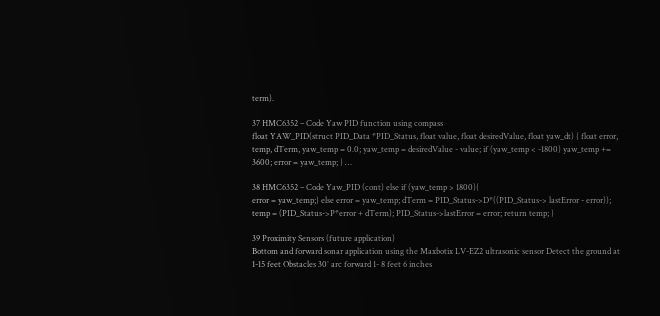term).

37 HMC6352 – Code Yaw PID function using compass
float YAW_PID(struct PID_Data *PID_Status, float value, float desiredValue, float yaw_dt) { float error, temp, dTerm, yaw_temp = 0.0; yaw_temp = desiredValue - value; if (yaw_temp < -1800) yaw_temp += 3600; error = yaw_temp; } …

38 HMC6352 – Code Yaw_PID (cont) else if (yaw_temp > 1800){
error = yaw_temp;} else error = yaw_temp; dTerm = PID_Status->D*((PID_Status-> lastError - error)); temp = (PID_Status->P*error + dTerm); PID_Status->lastError = error; return temp; }

39 Proximity Sensors (future application)
Bottom and forward sonar application using the Maxbotix LV-EZ2 ultrasonic sensor Detect the ground at 1-15 feet Obstacles 30˚ arc forward 1- 8 feet 6 inches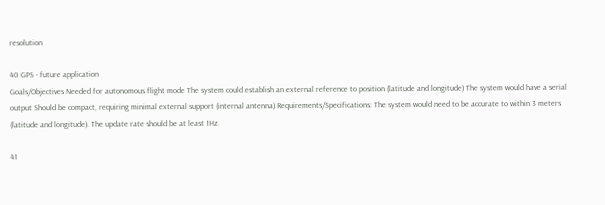resolution

40 GPS - future application
Goals/Objectives Needed for autonomous flight mode The system could establish an external reference to position (latitude and longitude) The system would have a serial output Should be compact, requiring minimal external support (internal antenna) Requirements/Specifications: The system would need to be accurate to within 3 meters (latitude and longitude). The update rate should be at least 1Hz.

41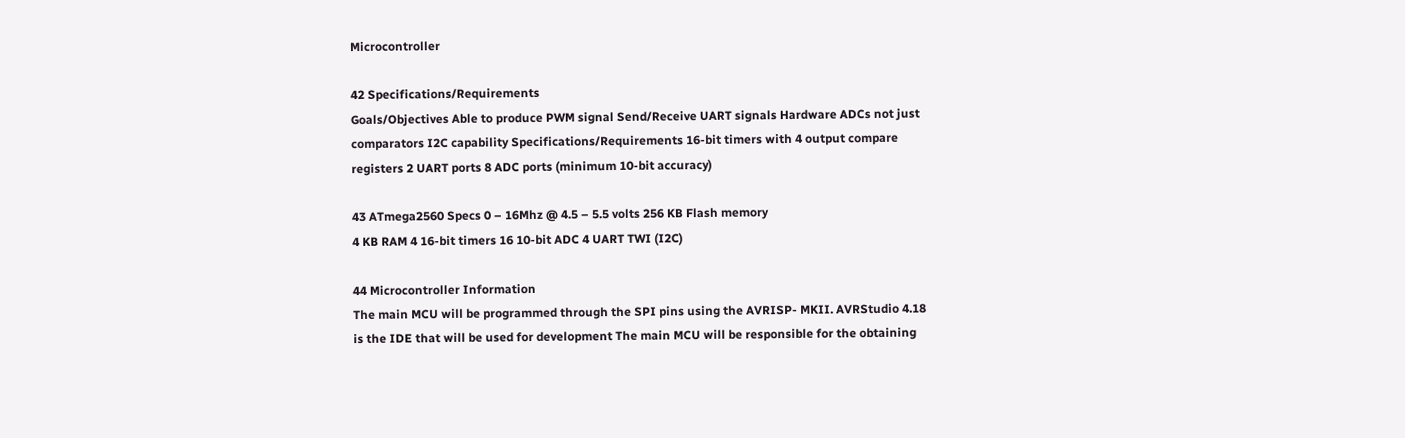Microcontroller

42 Specifications/Requirements
Goals/Objectives Able to produce PWM signal Send/Receive UART signals Hardware ADCs not just comparators I2C capability Specifications/Requirements 16-bit timers with 4 output compare registers 2 UART ports 8 ADC ports (minimum 10-bit accuracy)

43 ATmega2560 Specs 0 – 16Mhz @ 4.5 – 5.5 volts 256 KB Flash memory
4 KB RAM 4 16-bit timers 16 10-bit ADC 4 UART TWI (I2C)

44 Microcontroller Information
The main MCU will be programmed through the SPI pins using the AVRISP- MKII. AVRStudio 4.18 is the IDE that will be used for development The main MCU will be responsible for the obtaining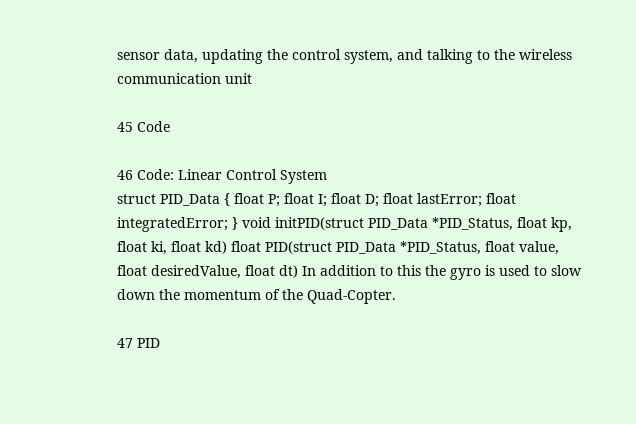sensor data, updating the control system, and talking to the wireless communication unit

45 Code

46 Code: Linear Control System
struct PID_Data { float P; float I; float D; float lastError; float integratedError; } void initPID(struct PID_Data *PID_Status, float kp, float ki, float kd) float PID(struct PID_Data *PID_Status, float value, float desiredValue, float dt) In addition to this the gyro is used to slow down the momentum of the Quad-Copter.

47 PID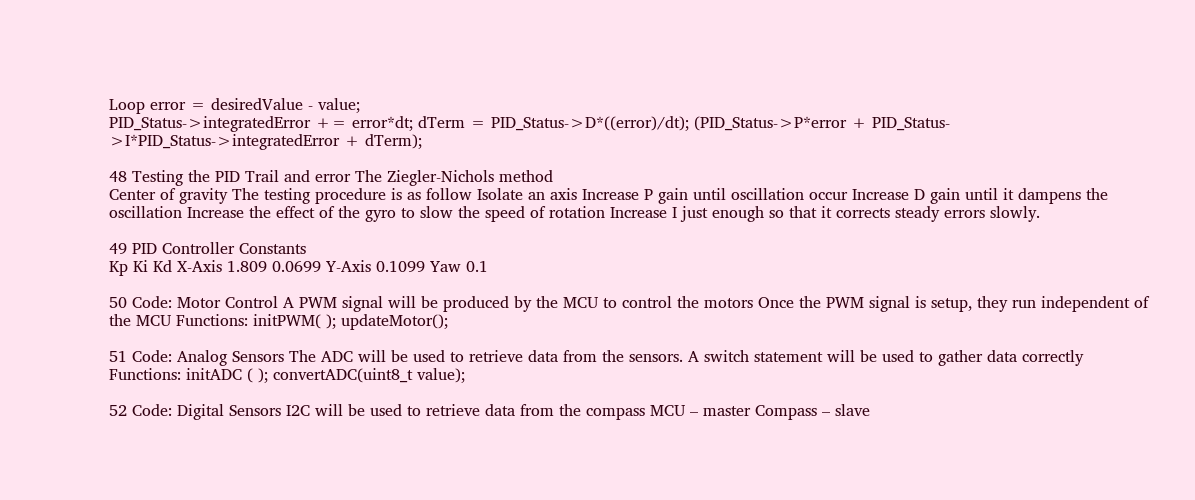Loop error = desiredValue - value;
PID_Status->integratedError += error*dt; dTerm = PID_Status->D*((error)/dt); (PID_Status->P*error + PID_Status- >I*PID_Status->integratedError + dTerm);

48 Testing the PID Trail and error The Ziegler-Nichols method
Center of gravity The testing procedure is as follow Isolate an axis Increase P gain until oscillation occur Increase D gain until it dampens the oscillation Increase the effect of the gyro to slow the speed of rotation Increase I just enough so that it corrects steady errors slowly.

49 PID Controller Constants
Kp Ki Kd X-Axis 1.809 0.0699 Y-Axis 0.1099 Yaw 0.1

50 Code: Motor Control A PWM signal will be produced by the MCU to control the motors Once the PWM signal is setup, they run independent of the MCU Functions: initPWM( ); updateMotor();

51 Code: Analog Sensors The ADC will be used to retrieve data from the sensors. A switch statement will be used to gather data correctly Functions: initADC ( ); convertADC(uint8_t value);

52 Code: Digital Sensors I2C will be used to retrieve data from the compass MCU – master Compass – slave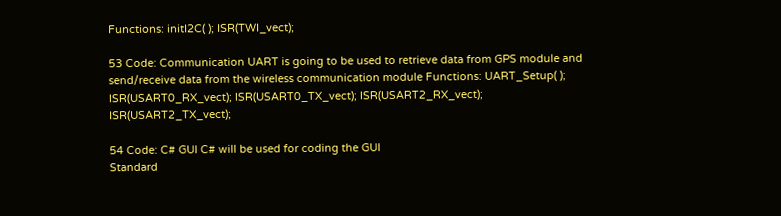Functions: initI2C( ); ISR(TWI_vect);

53 Code: Communication UART is going to be used to retrieve data from GPS module and send/receive data from the wireless communication module Functions: UART_Setup( ); ISR(USART0_RX_vect); ISR(USART0_TX_vect); ISR(USART2_RX_vect); ISR(USART2_TX_vect);

54 Code: C# GUI C# will be used for coding the GUI
Standard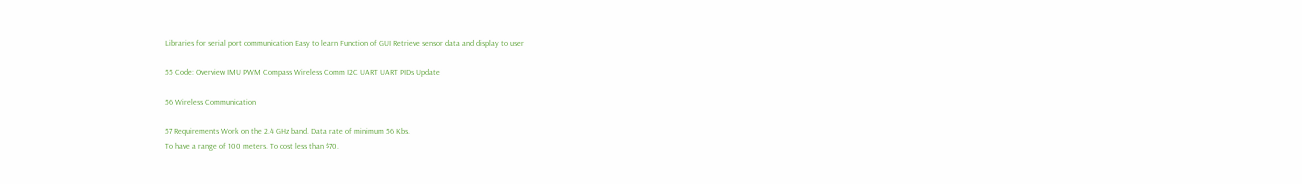Libraries for serial port communication Easy to learn Function of GUI Retrieve sensor data and display to user

55 Code: Overview IMU PWM Compass Wireless Comm I2C UART UART PIDs Update

56 Wireless Communication

57 Requirements Work on the 2.4 GHz band. Data rate of minimum 56 Kbs.
To have a range of 100 meters. To cost less than $70.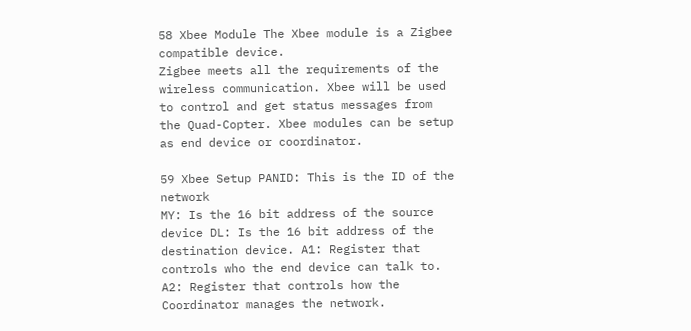58 Xbee Module The Xbee module is a Zigbee compatible device.
Zigbee meets all the requirements of the wireless communication. Xbee will be used to control and get status messages from the Quad-Copter. Xbee modules can be setup as end device or coordinator.

59 Xbee Setup PANID: This is the ID of the network
MY: Is the 16 bit address of the source device DL: Is the 16 bit address of the destination device. A1: Register that controls who the end device can talk to. A2: Register that controls how the Coordinator manages the network.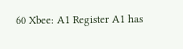60 Xbee: A1 Register A1 has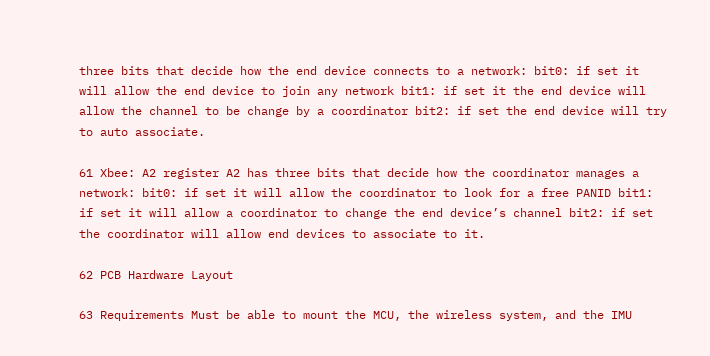three bits that decide how the end device connects to a network: bit0: if set it will allow the end device to join any network bit1: if set it the end device will allow the channel to be change by a coordinator bit2: if set the end device will try to auto associate.

61 Xbee: A2 register A2 has three bits that decide how the coordinator manages a network: bit0: if set it will allow the coordinator to look for a free PANID bit1: if set it will allow a coordinator to change the end device’s channel bit2: if set the coordinator will allow end devices to associate to it.

62 PCB Hardware Layout

63 Requirements Must be able to mount the MCU, the wireless system, and the IMU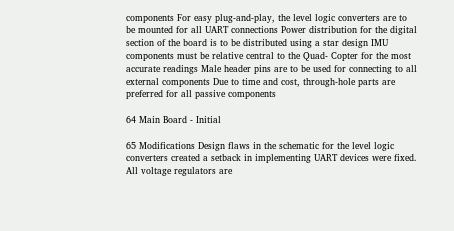components For easy plug-and-play, the level logic converters are to be mounted for all UART connections Power distribution for the digital section of the board is to be distributed using a star design IMU components must be relative central to the Quad- Copter for the most accurate readings Male header pins are to be used for connecting to all external components Due to time and cost, through-hole parts are preferred for all passive components

64 Main Board - Initial

65 Modifications Design flaws in the schematic for the level logic converters created a setback in implementing UART devices were fixed. All voltage regulators are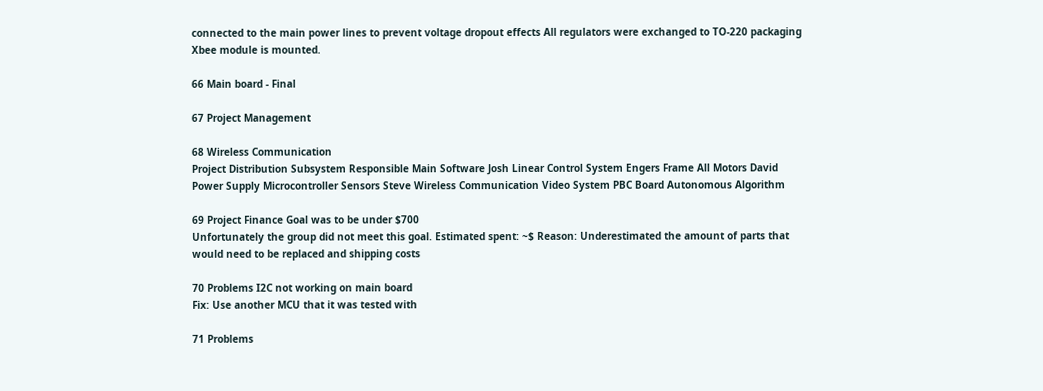connected to the main power lines to prevent voltage dropout effects All regulators were exchanged to TO-220 packaging Xbee module is mounted.

66 Main board - Final

67 Project Management

68 Wireless Communication
Project Distribution Subsystem Responsible Main Software Josh Linear Control System Engers Frame All Motors David Power Supply Microcontroller Sensors Steve Wireless Communication Video System PBC Board Autonomous Algorithm

69 Project Finance Goal was to be under $700
Unfortunately the group did not meet this goal. Estimated spent: ~$ Reason: Underestimated the amount of parts that would need to be replaced and shipping costs

70 Problems I2C not working on main board
Fix: Use another MCU that it was tested with

71 Problems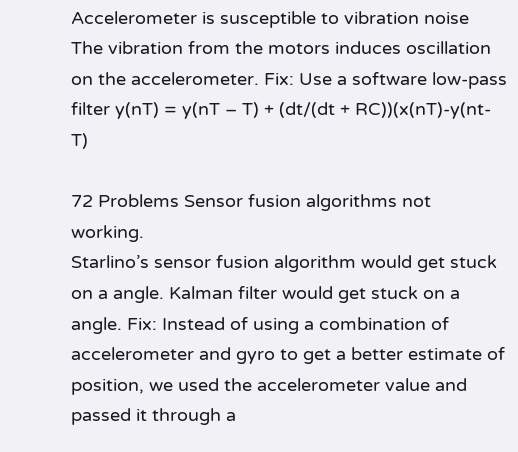Accelerometer is susceptible to vibration noise
The vibration from the motors induces oscillation on the accelerometer. Fix: Use a software low-pass filter y(nT) = y(nT – T) + (dt/(dt + RC))(x(nT)-y(nt-T)

72 Problems Sensor fusion algorithms not working.
Starlino’s sensor fusion algorithm would get stuck on a angle. Kalman filter would get stuck on a angle. Fix: Instead of using a combination of accelerometer and gyro to get a better estimate of position, we used the accelerometer value and passed it through a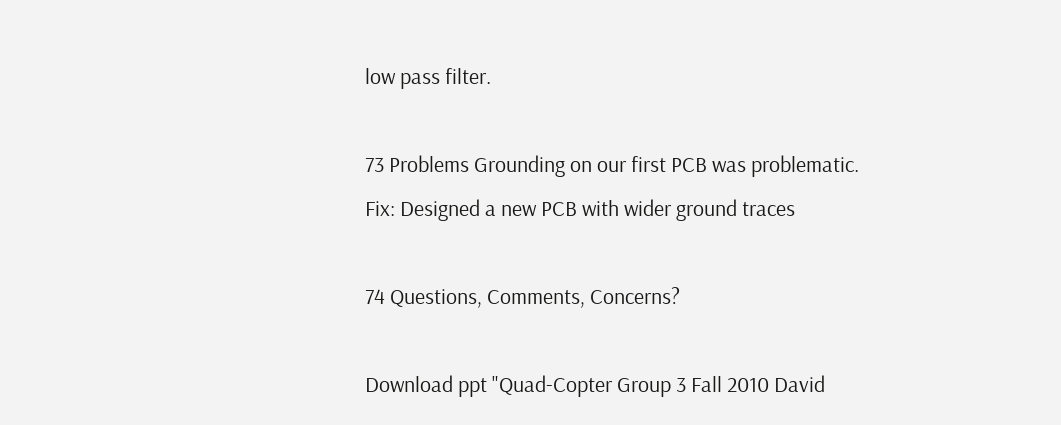low pass filter.

73 Problems Grounding on our first PCB was problematic.
Fix: Designed a new PCB with wider ground traces

74 Questions, Comments, Concerns?

Download ppt "Quad-Copter Group 3 Fall 2010 David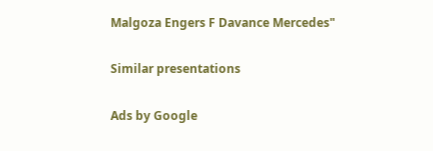Malgoza Engers F Davance Mercedes"

Similar presentations

Ads by Google